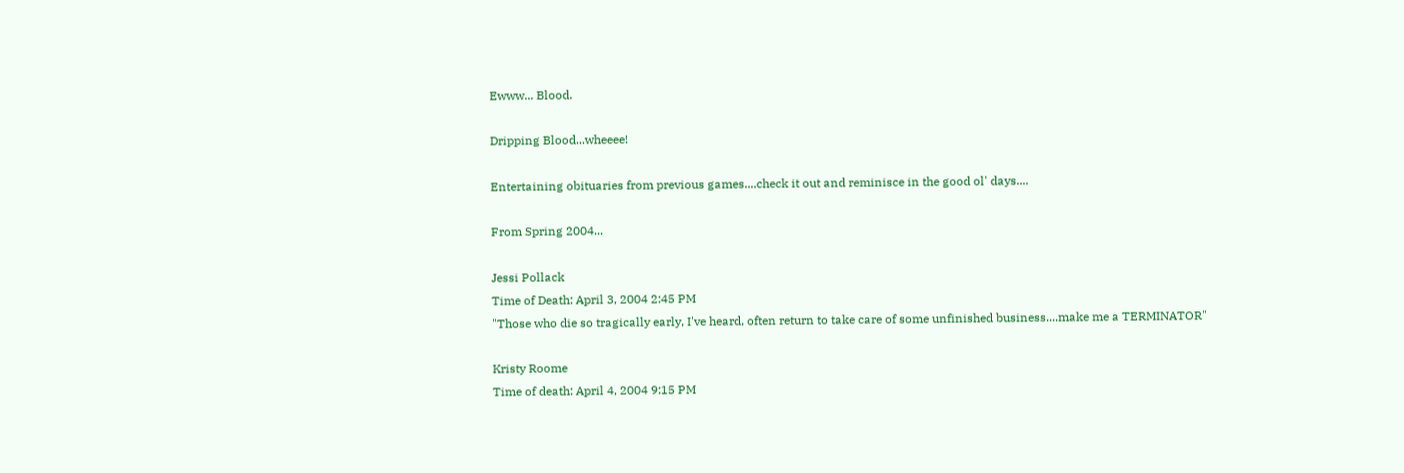Ewww... Blood.

Dripping Blood...wheeee!

Entertaining obituaries from previous games....check it out and reminisce in the good ol' days....

From Spring 2004...

Jessi Pollack
Time of Death: April 3, 2004 2:45 PM
"Those who die so tragically early, I've heard, often return to take care of some unfinished business....make me a TERMINATOR"

Kristy Roome
Time of death: April 4, 2004 9:15 PM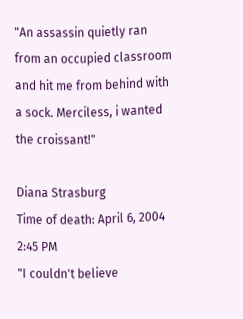"An assassin quietly ran from an occupied classroom and hit me from behind with a sock. Merciless, i wanted the croissant!"

Diana Strasburg
Time of death: April 6, 2004 2:45 PM
"I couldn't believe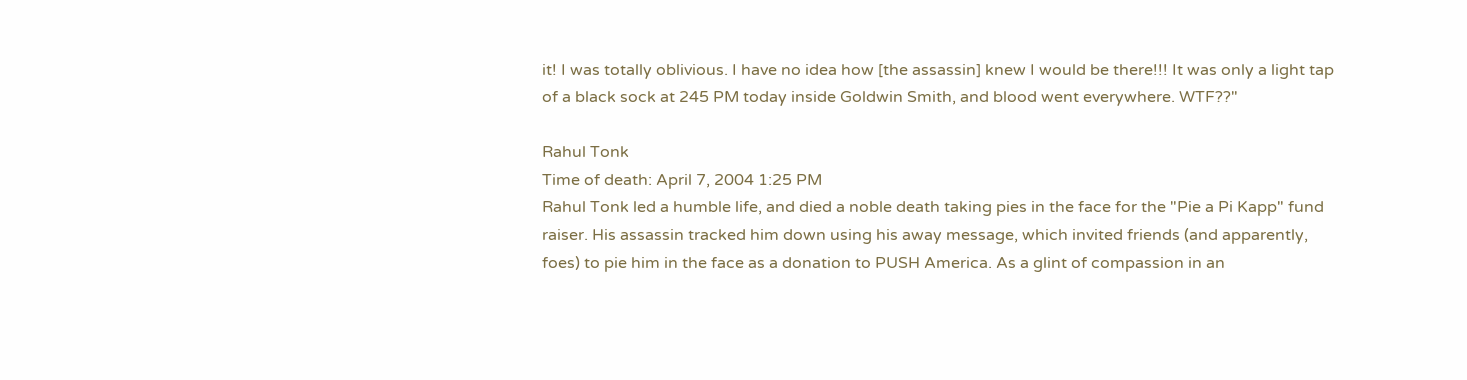it! I was totally oblivious. I have no idea how [the assassin] knew I would be there!!! It was only a light tap of a black sock at 245 PM today inside Goldwin Smith, and blood went everywhere. WTF??"

Rahul Tonk
Time of death: April 7, 2004 1:25 PM
Rahul Tonk led a humble life, and died a noble death taking pies in the face for the "Pie a Pi Kapp" fund raiser. His assassin tracked him down using his away message, which invited friends (and apparently, foes) to pie him in the face as a donation to PUSH America. As a glint of compassion in an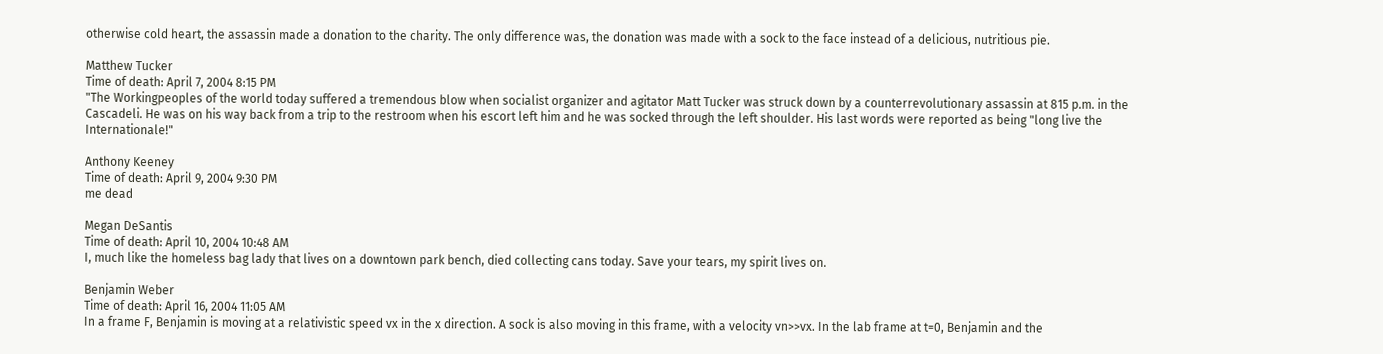otherwise cold heart, the assassin made a donation to the charity. The only difference was, the donation was made with a sock to the face instead of a delicious, nutritious pie.

Matthew Tucker
Time of death: April 7, 2004 8:15 PM
"The Workingpeoples of the world today suffered a tremendous blow when socialist organizer and agitator Matt Tucker was struck down by a counterrevolutionary assassin at 815 p.m. in the Cascadeli. He was on his way back from a trip to the restroom when his escort left him and he was socked through the left shoulder. His last words were reported as being "long live the Internationale!"

Anthony Keeney
Time of death: April 9, 2004 9:30 PM
me dead

Megan DeSantis
Time of death: April 10, 2004 10:48 AM
I, much like the homeless bag lady that lives on a downtown park bench, died collecting cans today. Save your tears, my spirit lives on.

Benjamin Weber
Time of death: April 16, 2004 11:05 AM
In a frame F, Benjamin is moving at a relativistic speed vx in the x direction. A sock is also moving in this frame, with a velocity vn>>vx. In the lab frame at t=0, Benjamin and the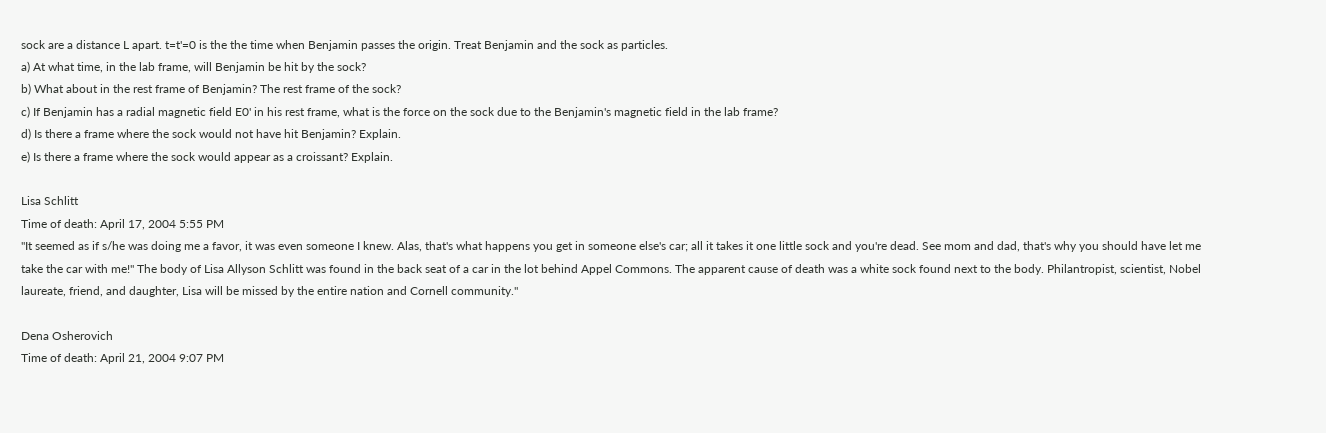sock are a distance L apart. t=t'=0 is the the time when Benjamin passes the origin. Treat Benjamin and the sock as particles.
a) At what time, in the lab frame, will Benjamin be hit by the sock?
b) What about in the rest frame of Benjamin? The rest frame of the sock?
c) If Benjamin has a radial magnetic field E0' in his rest frame, what is the force on the sock due to the Benjamin's magnetic field in the lab frame?
d) Is there a frame where the sock would not have hit Benjamin? Explain.
e) Is there a frame where the sock would appear as a croissant? Explain.

Lisa Schlitt
Time of death: April 17, 2004 5:55 PM
"It seemed as if s/he was doing me a favor, it was even someone I knew. Alas, that's what happens you get in someone else's car; all it takes it one little sock and you're dead. See mom and dad, that's why you should have let me take the car with me!" The body of Lisa Allyson Schlitt was found in the back seat of a car in the lot behind Appel Commons. The apparent cause of death was a white sock found next to the body. Philantropist, scientist, Nobel laureate, friend, and daughter, Lisa will be missed by the entire nation and Cornell community."

Dena Osherovich
Time of death: April 21, 2004 9:07 PM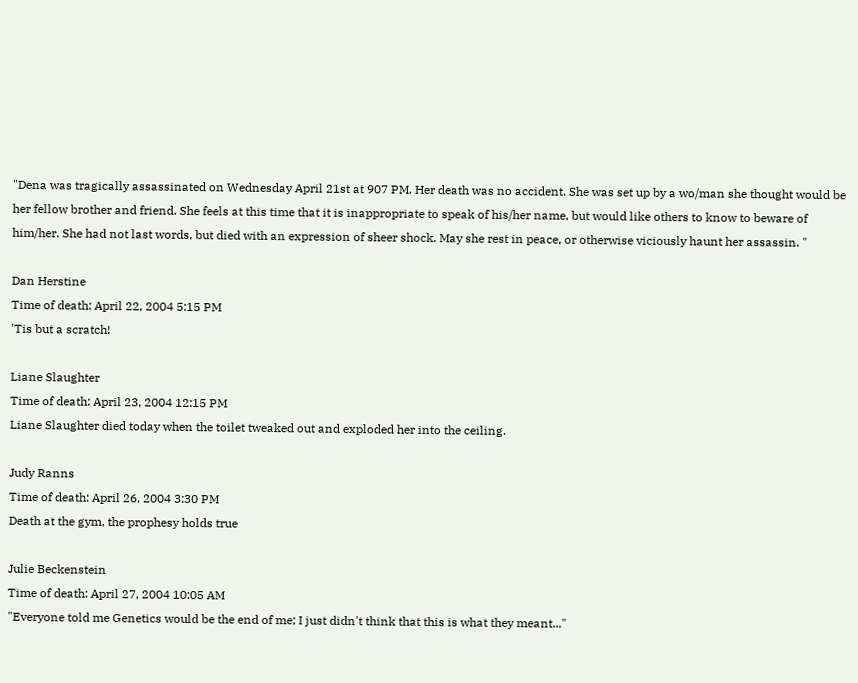"Dena was tragically assassinated on Wednesday April 21st at 907 PM. Her death was no accident. She was set up by a wo/man she thought would be her fellow brother and friend. She feels at this time that it is inappropriate to speak of his/her name, but would like others to know to beware of him/her. She had not last words, but died with an expression of sheer shock. May she rest in peace, or otherwise viciously haunt her assassin. "

Dan Herstine
Time of death: April 22, 2004 5:15 PM
'Tis but a scratch!

Liane Slaughter
Time of death: April 23, 2004 12:15 PM
Liane Slaughter died today when the toilet tweaked out and exploded her into the ceiling.

Judy Ranns
Time of death: April 26, 2004 3:30 PM
Death at the gym, the prophesy holds true

Julie Beckenstein
Time of death: April 27, 2004 10:05 AM
"Everyone told me Genetics would be the end of me; I just didn't think that this is what they meant..."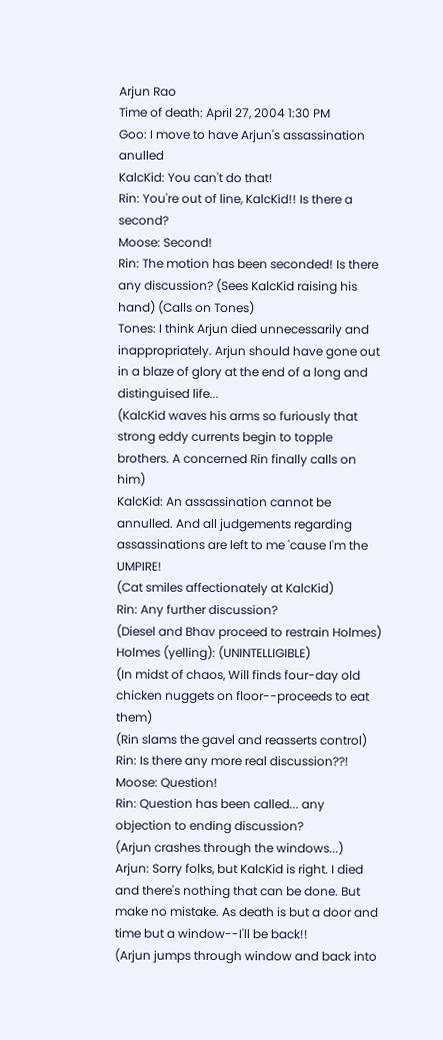Arjun Rao
Time of death: April 27, 2004 1:30 PM
Goo: I move to have Arjun's assassination anulled
KalcKid: You can't do that!
Rin: You're out of line, KalcKid!! Is there a second?
Moose: Second!
Rin: The motion has been seconded! Is there any discussion? (Sees KalcKid raising his hand) (Calls on Tones)
Tones: I think Arjun died unnecessarily and inappropriately. Arjun should have gone out in a blaze of glory at the end of a long and distinguised life...
(KalcKid waves his arms so furiously that strong eddy currents begin to topple brothers. A concerned Rin finally calls on him)
KalcKid: An assassination cannot be annulled. And all judgements regarding assassinations are left to me 'cause I'm the UMPIRE!
(Cat smiles affectionately at KalcKid)
Rin: Any further discussion?
(Diesel and Bhav proceed to restrain Holmes)
Holmes (yelling): (UNINTELLIGIBLE)
(In midst of chaos, Will finds four-day old chicken nuggets on floor--proceeds to eat them)
(Rin slams the gavel and reasserts control)
Rin: Is there any more real discussion??!
Moose: Question!
Rin: Question has been called... any objection to ending discussion?
(Arjun crashes through the windows...)
Arjun: Sorry folks, but KalcKid is right. I died and there's nothing that can be done. But make no mistake. As death is but a door and time but a window--I'll be back!!
(Arjun jumps through window and back into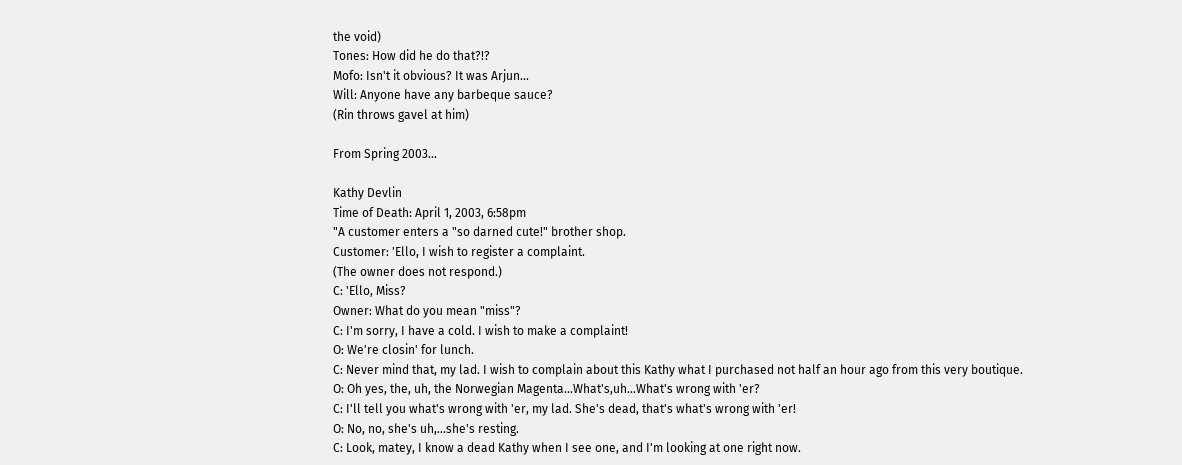the void)
Tones: How did he do that?!?
Mofo: Isn't it obvious? It was Arjun...
Will: Anyone have any barbeque sauce?
(Rin throws gavel at him)

From Spring 2003...

Kathy Devlin
Time of Death: April 1, 2003, 6:58pm
"A customer enters a "so darned cute!" brother shop.
Customer: 'Ello, I wish to register a complaint.
(The owner does not respond.)
C: 'Ello, Miss?
Owner: What do you mean "miss"?
C: I'm sorry, I have a cold. I wish to make a complaint!
O: We're closin' for lunch.
C: Never mind that, my lad. I wish to complain about this Kathy what I purchased not half an hour ago from this very boutique.
O: Oh yes, the, uh, the Norwegian Magenta...What's,uh...What's wrong with 'er?
C: I'll tell you what's wrong with 'er, my lad. She's dead, that's what's wrong with 'er!
O: No, no, she's uh,...she's resting.
C: Look, matey, I know a dead Kathy when I see one, and I'm looking at one right now.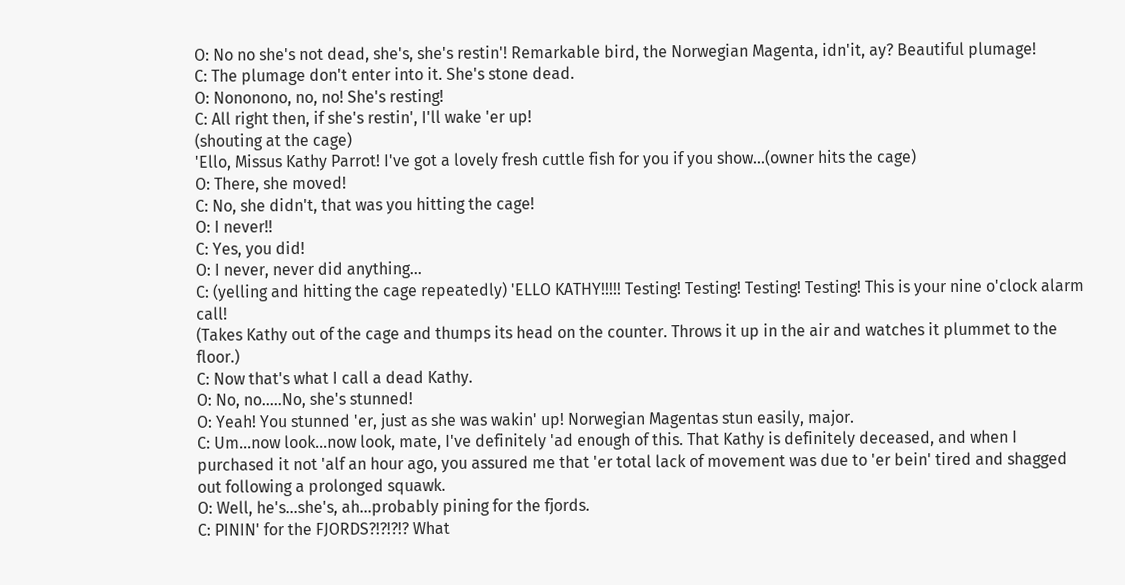O: No no she's not dead, she's, she's restin'! Remarkable bird, the Norwegian Magenta, idn'it, ay? Beautiful plumage!
C: The plumage don't enter into it. She's stone dead.
O: Nononono, no, no! She's resting!
C: All right then, if she's restin', I'll wake 'er up!
(shouting at the cage)
'Ello, Missus Kathy Parrot! I've got a lovely fresh cuttle fish for you if you show...(owner hits the cage)
O: There, she moved!
C: No, she didn't, that was you hitting the cage!
O: I never!!
C: Yes, you did!
O: I never, never did anything...
C: (yelling and hitting the cage repeatedly) 'ELLO KATHY!!!!! Testing! Testing! Testing! Testing! This is your nine o'clock alarm call!
(Takes Kathy out of the cage and thumps its head on the counter. Throws it up in the air and watches it plummet to the floor.)
C: Now that's what I call a dead Kathy.
O: No, no.....No, she's stunned!
O: Yeah! You stunned 'er, just as she was wakin' up! Norwegian Magentas stun easily, major.
C: Um...now look...now look, mate, I've definitely 'ad enough of this. That Kathy is definitely deceased, and when I purchased it not 'alf an hour ago, you assured me that 'er total lack of movement was due to 'er bein' tired and shagged out following a prolonged squawk.
O: Well, he's...she's, ah...probably pining for the fjords.
C: PININ' for the FJORDS?!?!?!? What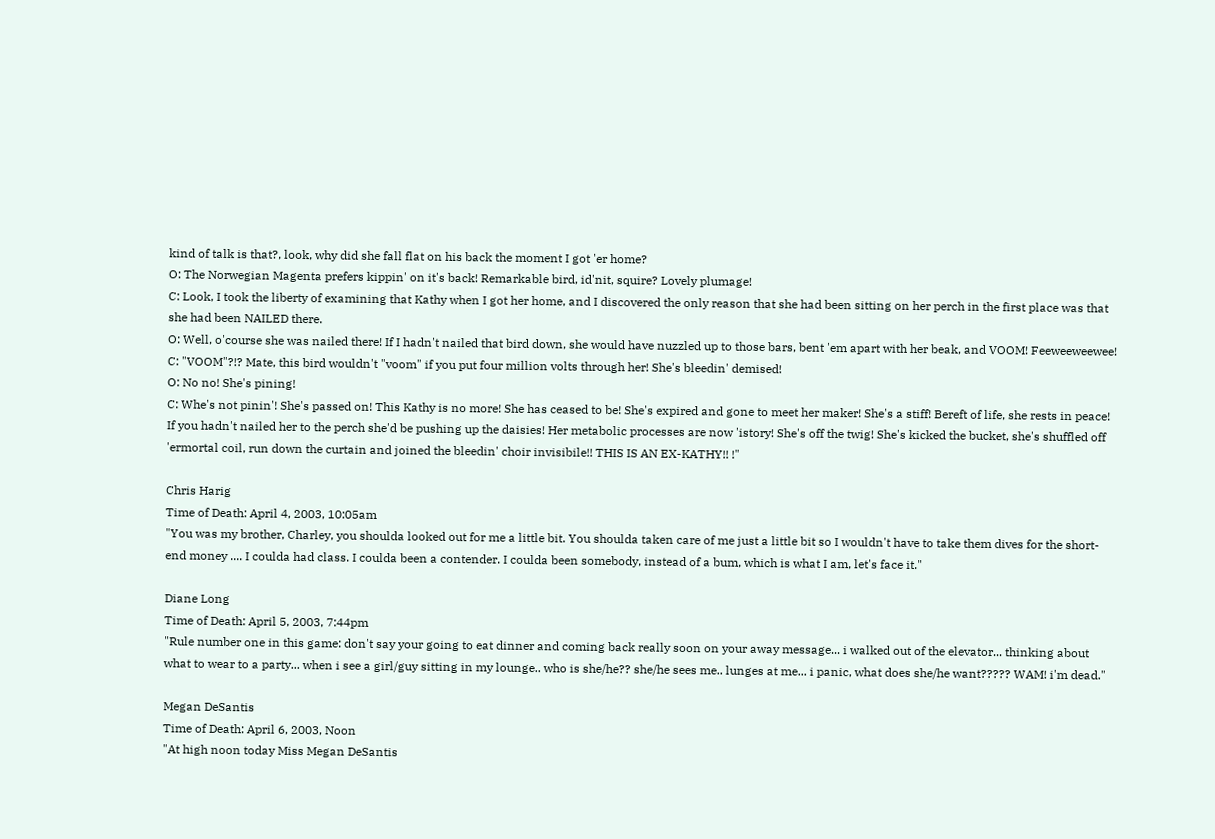kind of talk is that?, look, why did she fall flat on his back the moment I got 'er home?
O: The Norwegian Magenta prefers kippin' on it's back! Remarkable bird, id'nit, squire? Lovely plumage!
C: Look, I took the liberty of examining that Kathy when I got her home, and I discovered the only reason that she had been sitting on her perch in the first place was that she had been NAILED there.
O: Well, o'course she was nailed there! If I hadn't nailed that bird down, she would have nuzzled up to those bars, bent 'em apart with her beak, and VOOM! Feeweeweewee!
C: "VOOM"?!? Mate, this bird wouldn't "voom" if you put four million volts through her! She's bleedin' demised!
O: No no! She's pining!
C: Whe's not pinin'! She's passed on! This Kathy is no more! She has ceased to be! She's expired and gone to meet her maker! She's a stiff! Bereft of life, she rests in peace! If you hadn't nailed her to the perch she'd be pushing up the daisies! Her metabolic processes are now 'istory! She's off the twig! She's kicked the bucket, she's shuffled off 'ermortal coil, run down the curtain and joined the bleedin' choir invisibile!! THIS IS AN EX-KATHY!! !"

Chris Harig
Time of Death: April 4, 2003, 10:05am
"You was my brother, Charley, you shoulda looked out for me a little bit. You shoulda taken care of me just a little bit so I wouldn't have to take them dives for the short-end money .... I coulda had class. I coulda been a contender. I coulda been somebody, instead of a bum, which is what I am, let's face it."

Diane Long
Time of Death: April 5, 2003, 7:44pm
"Rule number one in this game: don't say your going to eat dinner and coming back really soon on your away message... i walked out of the elevator... thinking about what to wear to a party... when i see a girl/guy sitting in my lounge.. who is she/he?? she/he sees me.. lunges at me... i panic, what does she/he want????? WAM! i'm dead."

Megan DeSantis
Time of Death: April 6, 2003, Noon
"At high noon today Miss Megan DeSantis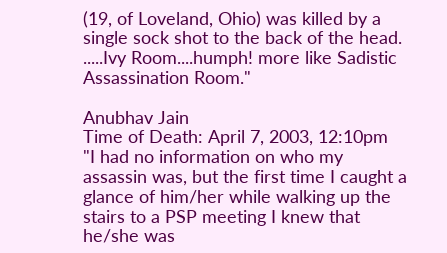(19, of Loveland, Ohio) was killed by a single sock shot to the back of the head. .....Ivy Room....humph! more like Sadistic Assassination Room."

Anubhav Jain
Time of Death: April 7, 2003, 12:10pm
"I had no information on who my assassin was, but the first time I caught a glance of him/her while walking up the stairs to a PSP meeting I knew that he/she was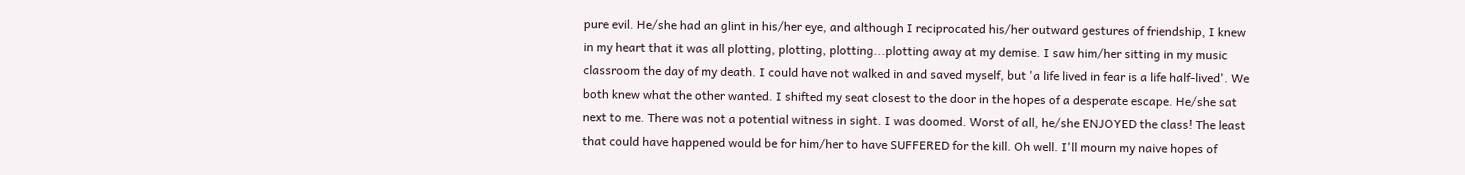pure evil. He/she had an glint in his/her eye, and although I reciprocated his/her outward gestures of friendship, I knew in my heart that it was all plotting, plotting, plotting...plotting away at my demise. I saw him/her sitting in my music classroom the day of my death. I could have not walked in and saved myself, but 'a life lived in fear is a life half-lived'. We both knew what the other wanted. I shifted my seat closest to the door in the hopes of a desperate escape. He/she sat next to me. There was not a potential witness in sight. I was doomed. Worst of all, he/she ENJOYED the class! The least that could have happened would be for him/her to have SUFFERED for the kill. Oh well. I'll mourn my naive hopes of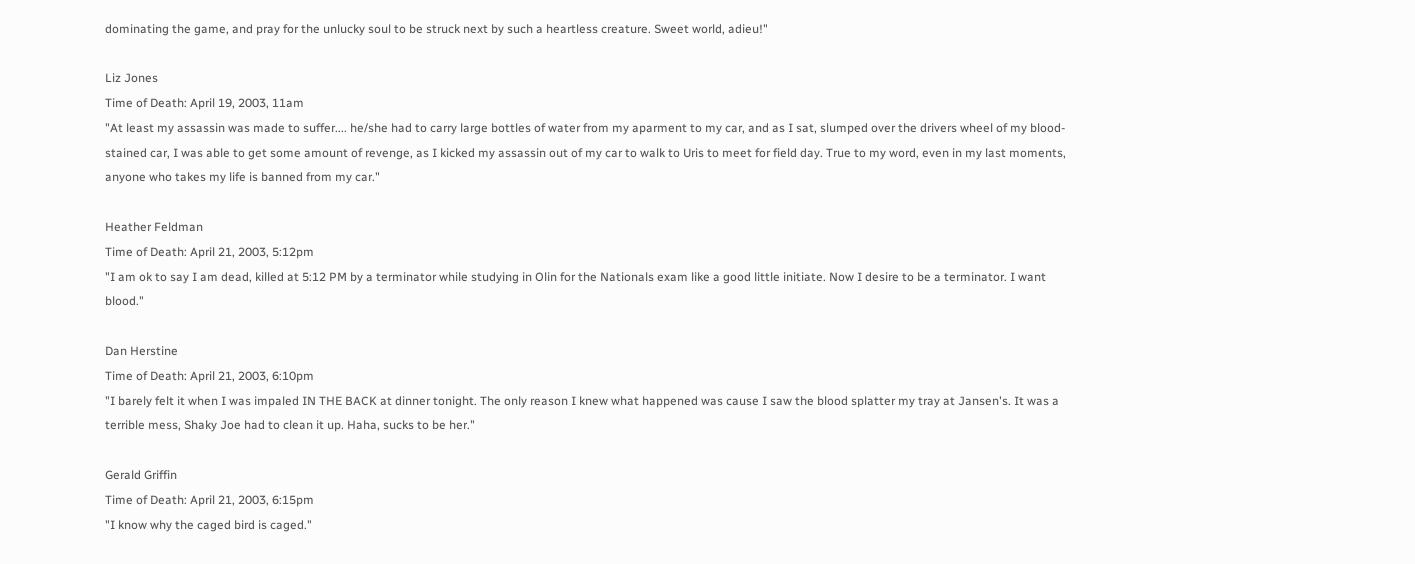dominating the game, and pray for the unlucky soul to be struck next by such a heartless creature. Sweet world, adieu!"

Liz Jones
Time of Death: April 19, 2003, 11am
"At least my assassin was made to suffer.... he/she had to carry large bottles of water from my aparment to my car, and as I sat, slumped over the drivers wheel of my blood-stained car, I was able to get some amount of revenge, as I kicked my assassin out of my car to walk to Uris to meet for field day. True to my word, even in my last moments, anyone who takes my life is banned from my car."

Heather Feldman
Time of Death: April 21, 2003, 5:12pm
"I am ok to say I am dead, killed at 5:12 PM by a terminator while studying in Olin for the Nationals exam like a good little initiate. Now I desire to be a terminator. I want blood."

Dan Herstine
Time of Death: April 21, 2003, 6:10pm
"I barely felt it when I was impaled IN THE BACK at dinner tonight. The only reason I knew what happened was cause I saw the blood splatter my tray at Jansen's. It was a terrible mess, Shaky Joe had to clean it up. Haha, sucks to be her."

Gerald Griffin
Time of Death: April 21, 2003, 6:15pm
"I know why the caged bird is caged."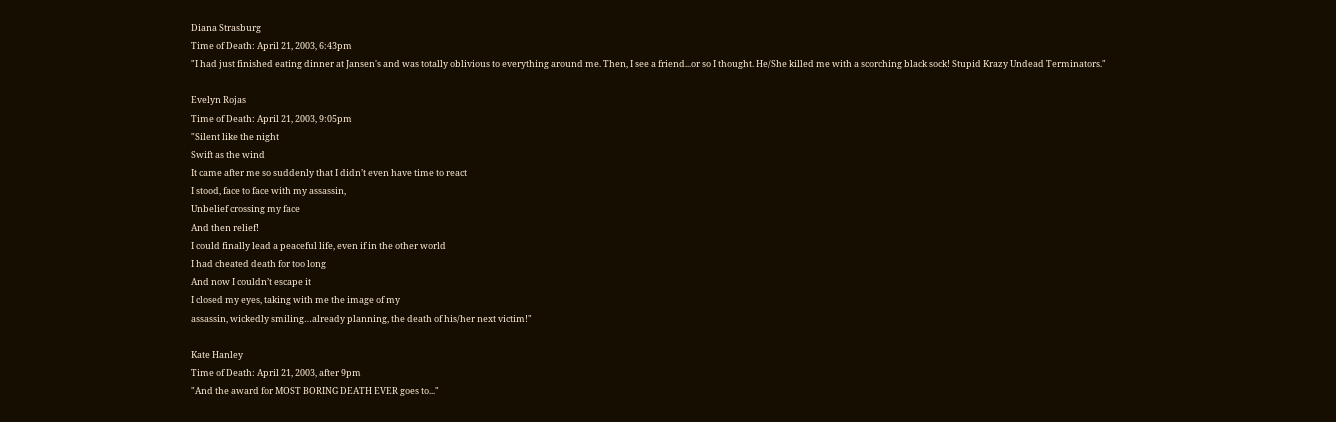Diana Strasburg
Time of Death: April 21, 2003, 6:43pm
"I had just finished eating dinner at Jansen's and was totally oblivious to everything around me. Then, I see a friend...or so I thought. He/She killed me with a scorching black sock! Stupid Krazy Undead Terminators."

Evelyn Rojas
Time of Death: April 21, 2003, 9:05pm
"Silent like the night
Swift as the wind
It came after me so suddenly that I didn’t even have time to react
I stood, face to face with my assassin,
Unbelief crossing my face
And then relief!
I could finally lead a peaceful life, even if in the other world
I had cheated death for too long
And now I couldn’t escape it
I closed my eyes, taking with me the image of my
assassin, wickedly smiling…already planning, the death of his/her next victim!"

Kate Hanley
Time of Death: April 21, 2003, after 9pm
"And the award for MOST BORING DEATH EVER goes to..."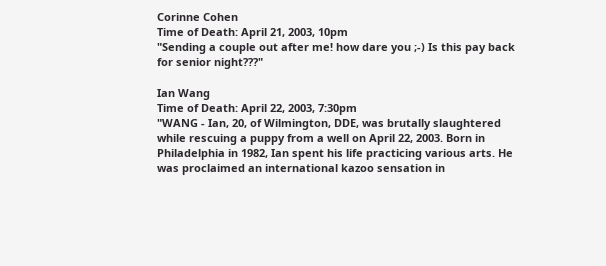Corinne Cohen
Time of Death: April 21, 2003, 10pm
"Sending a couple out after me! how dare you ;-) Is this pay back for senior night???"

Ian Wang
Time of Death: April 22, 2003, 7:30pm
"WANG - Ian, 20, of Wilmington, DDE, was brutally slaughtered while rescuing a puppy from a well on April 22, 2003. Born in Philadelphia in 1982, Ian spent his life practicing various arts. He was proclaimed an international kazoo sensation in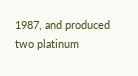1987, and produced two platinum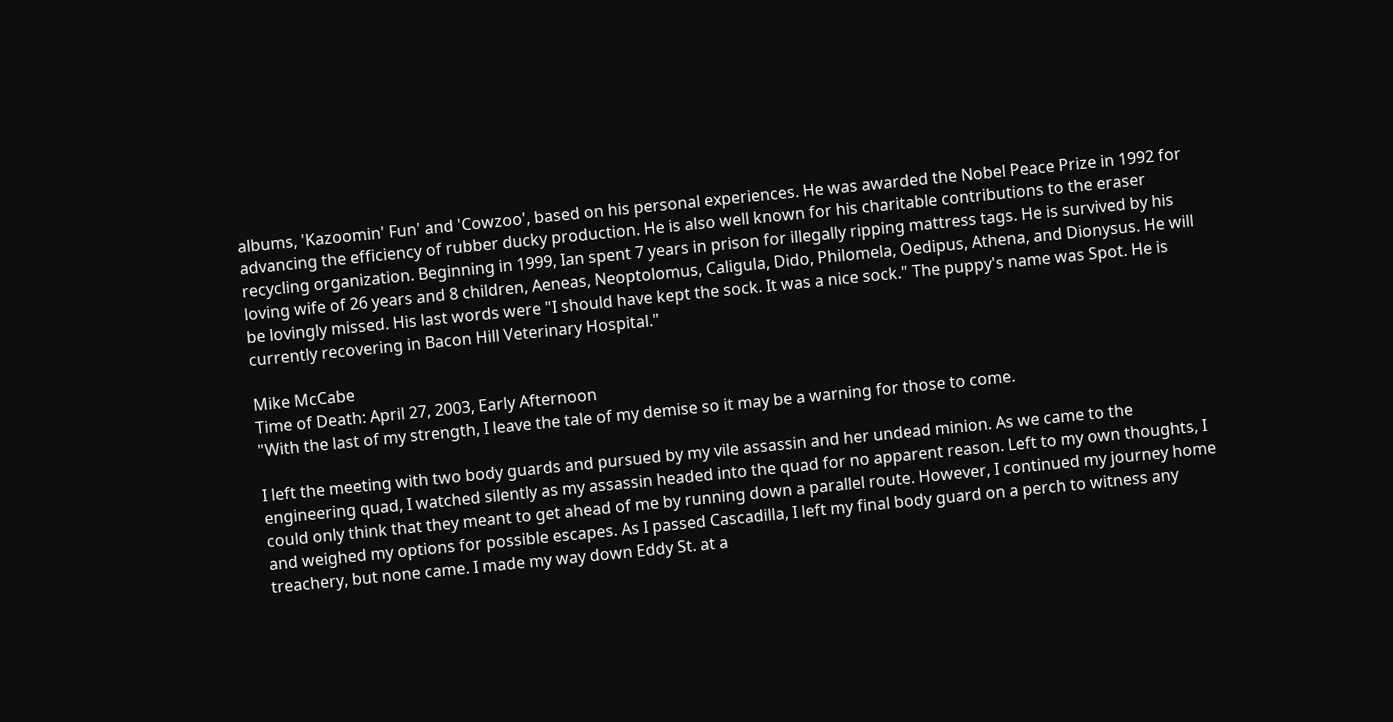albums, 'Kazoomin' Fun' and 'Cowzoo', based on his personal experiences. He was awarded the Nobel Peace Prize in 1992 for advancing the efficiency of rubber ducky production. He is also well known for his charitable contributions to the eraser recycling organization. Beginning in 1999, Ian spent 7 years in prison for illegally ripping mattress tags. He is survived by his loving wife of 26 years and 8 children, Aeneas, Neoptolomus, Caligula, Dido, Philomela, Oedipus, Athena, and Dionysus. He will be lovingly missed. His last words were "I should have kept the sock. It was a nice sock." The puppy's name was Spot. He is currently recovering in Bacon Hill Veterinary Hospital."

Mike McCabe
Time of Death: April 27, 2003, Early Afternoon
"With the last of my strength, I leave the tale of my demise so it may be a warning for those to come.

I left the meeting with two body guards and pursued by my vile assassin and her undead minion. As we came to the engineering quad, I watched silently as my assassin headed into the quad for no apparent reason. Left to my own thoughts, I could only think that they meant to get ahead of me by running down a parallel route. However, I continued my journey home and weighed my options for possible escapes. As I passed Cascadilla, I left my final body guard on a perch to witness any treachery, but none came. I made my way down Eddy St. at a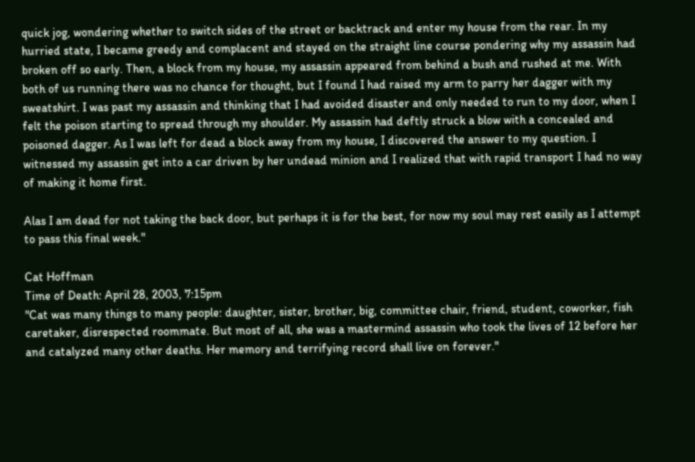quick jog, wondering whether to switch sides of the street or backtrack and enter my house from the rear. In my hurried state, I became greedy and complacent and stayed on the straight line course pondering why my assassin had broken off so early. Then, a block from my house, my assassin appeared from behind a bush and rushed at me. With both of us running there was no chance for thought, but I found I had raised my arm to parry her dagger with my sweatshirt. I was past my assassin and thinking that I had avoided disaster and only needed to run to my door, when I felt the poison starting to spread through my shoulder. My assassin had deftly struck a blow with a concealed and poisoned dagger. As I was left for dead a block away from my house, I discovered the answer to my question. I witnessed my assassin get into a car driven by her undead minion and I realized that with rapid transport I had no way of making it home first.

Alas I am dead for not taking the back door, but perhaps it is for the best, for now my soul may rest easily as I attempt to pass this final week."

Cat Hoffman
Time of Death: April 28, 2003, 7:15pm
"Cat was many things to many people: daughter, sister, brother, big, committee chair, friend, student, coworker, fish caretaker, disrespected roommate. But most of all, she was a mastermind assassin who took the lives of 12 before her and catalyzed many other deaths. Her memory and terrifying record shall live on forever."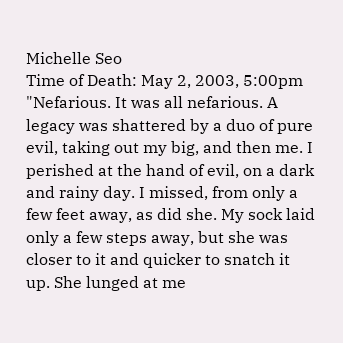Michelle Seo
Time of Death: May 2, 2003, 5:00pm
"Nefarious. It was all nefarious. A legacy was shattered by a duo of pure evil, taking out my big, and then me. I perished at the hand of evil, on a dark and rainy day. I missed, from only a few feet away, as did she. My sock laid only a few steps away, but she was closer to it and quicker to snatch it up. She lunged at me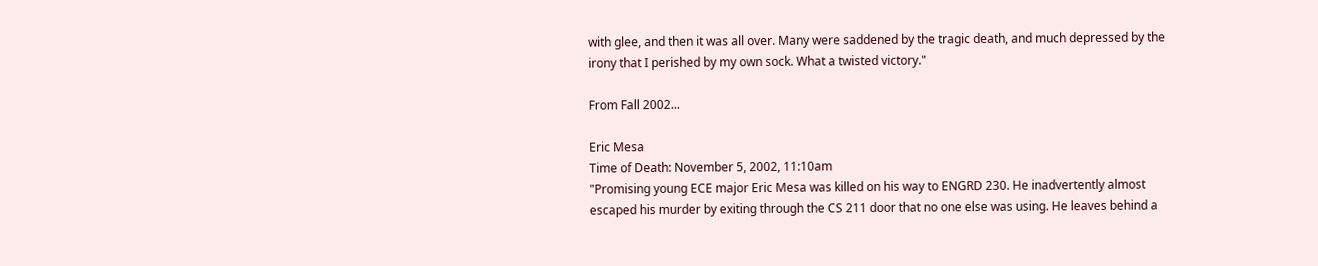with glee, and then it was all over. Many were saddened by the tragic death, and much depressed by the irony that I perished by my own sock. What a twisted victory."

From Fall 2002...

Eric Mesa
Time of Death: November 5, 2002, 11:10am
"Promising young ECE major Eric Mesa was killed on his way to ENGRD 230. He inadvertently almost escaped his murder by exiting through the CS 211 door that no one else was using. He leaves behind a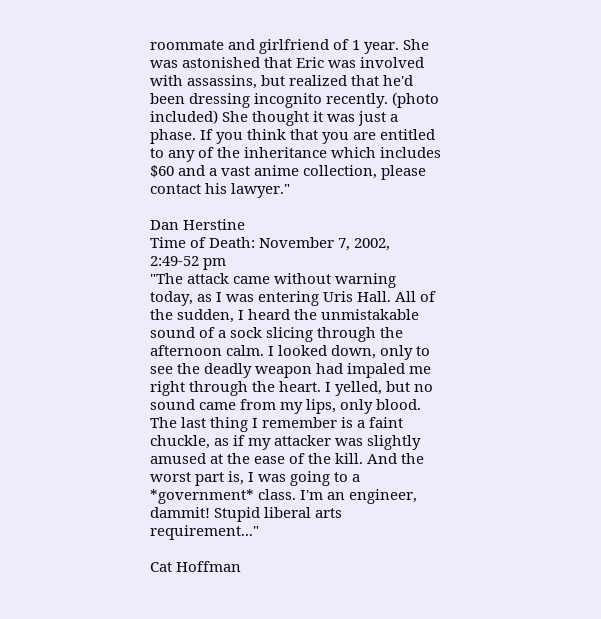roommate and girlfriend of 1 year. She was astonished that Eric was involved with assassins, but realized that he'd been dressing incognito recently. (photo included) She thought it was just a phase. If you think that you are entitled to any of the inheritance which includes $60 and a vast anime collection, please contact his lawyer."

Dan Herstine
Time of Death: November 7, 2002, 2:49-52 pm
"The attack came without warning today, as I was entering Uris Hall. All of the sudden, I heard the unmistakable sound of a sock slicing through the afternoon calm. I looked down, only to see the deadly weapon had impaled me right through the heart. I yelled, but no sound came from my lips, only blood. The last thing I remember is a faint chuckle, as if my attacker was slightly amused at the ease of the kill. And the worst part is, I was going to a *government* class. I'm an engineer, dammit! Stupid liberal arts requirement..."

Cat Hoffman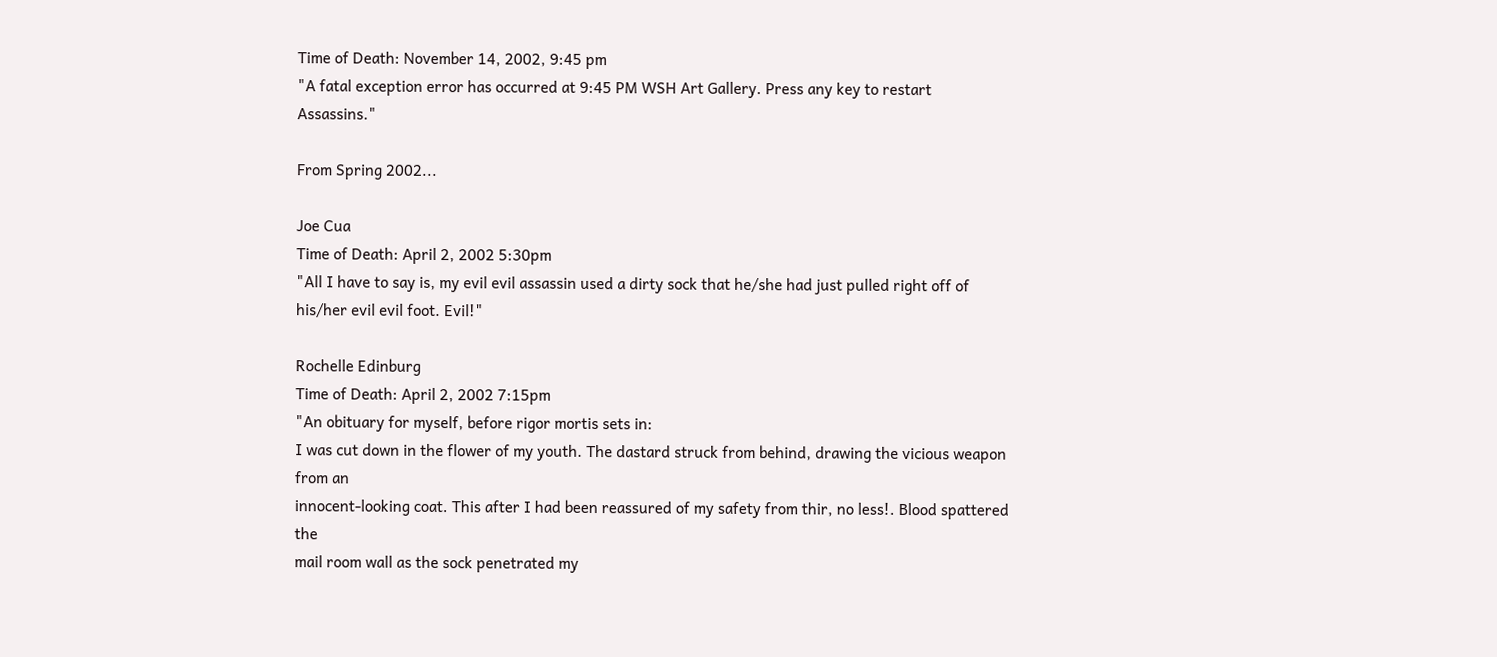Time of Death: November 14, 2002, 9:45 pm
"A fatal exception error has occurred at 9:45 PM WSH Art Gallery. Press any key to restart Assassins."

From Spring 2002...

Joe Cua
Time of Death: April 2, 2002 5:30pm
"All I have to say is, my evil evil assassin used a dirty sock that he/she had just pulled right off of his/her evil evil foot. Evil!"

Rochelle Edinburg
Time of Death: April 2, 2002 7:15pm
"An obituary for myself, before rigor mortis sets in:
I was cut down in the flower of my youth. The dastard struck from behind, drawing the vicious weapon from an
innocent-looking coat. This after I had been reassured of my safety from thir, no less!. Blood spattered the
mail room wall as the sock penetrated my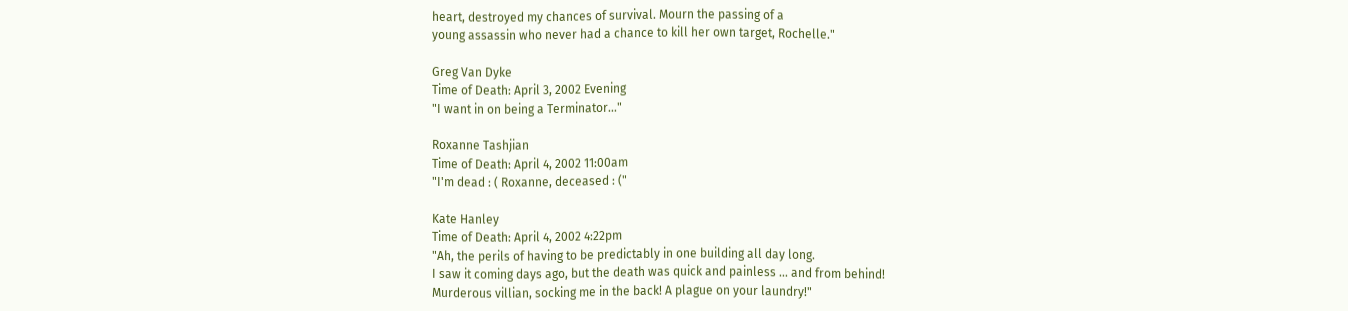heart, destroyed my chances of survival. Mourn the passing of a
young assassin who never had a chance to kill her own target, Rochelle."

Greg Van Dyke
Time of Death: April 3, 2002 Evening
"I want in on being a Terminator..."

Roxanne Tashjian
Time of Death: April 4, 2002 11:00am
"I'm dead : ( Roxanne, deceased : ("

Kate Hanley
Time of Death: April 4, 2002 4:22pm
"Ah, the perils of having to be predictably in one building all day long.
I saw it coming days ago, but the death was quick and painless ... and from behind!
Murderous villian, socking me in the back! A plague on your laundry!"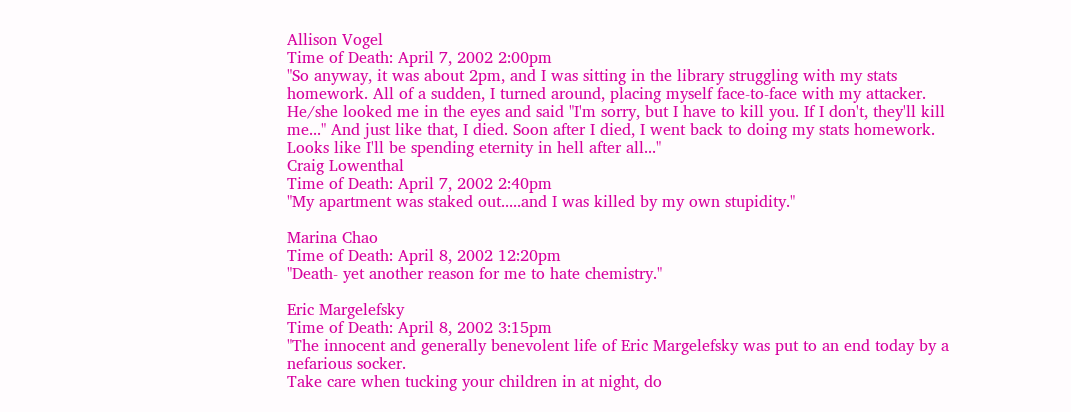Allison Vogel
Time of Death: April 7, 2002 2:00pm
"So anyway, it was about 2pm, and I was sitting in the library struggling with my stats homework. All of a sudden, I turned around, placing myself face-to-face with my attacker. He/she looked me in the eyes and said "I'm sorry, but I have to kill you. If I don't, they'll kill me..." And just like that, I died. Soon after I died, I went back to doing my stats homework. Looks like I'll be spending eternity in hell after all..."
Craig Lowenthal
Time of Death: April 7, 2002 2:40pm
"My apartment was staked out.....and I was killed by my own stupidity."

Marina Chao
Time of Death: April 8, 2002 12:20pm
"Death- yet another reason for me to hate chemistry."

Eric Margelefsky
Time of Death: April 8, 2002 3:15pm
"The innocent and generally benevolent life of Eric Margelefsky was put to an end today by a nefarious socker.
Take care when tucking your children in at night, do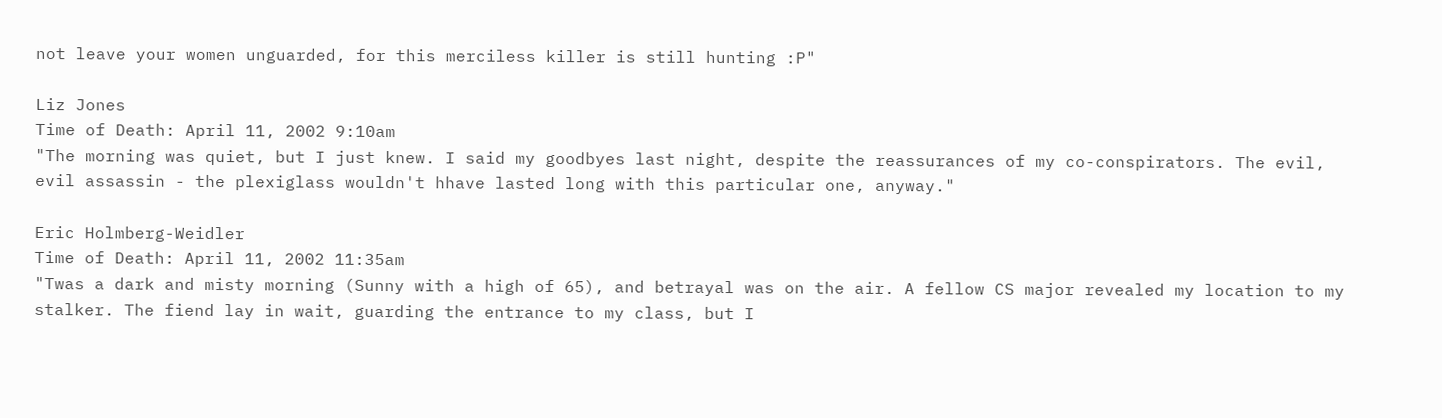not leave your women unguarded, for this merciless killer is still hunting :P"

Liz Jones
Time of Death: April 11, 2002 9:10am
"The morning was quiet, but I just knew. I said my goodbyes last night, despite the reassurances of my co-conspirators. The evil, evil assassin - the plexiglass wouldn't hhave lasted long with this particular one, anyway."

Eric Holmberg-Weidler
Time of Death: April 11, 2002 11:35am
"Twas a dark and misty morning (Sunny with a high of 65), and betrayal was on the air. A fellow CS major revealed my location to my stalker. The fiend lay in wait, guarding the entrance to my class, but I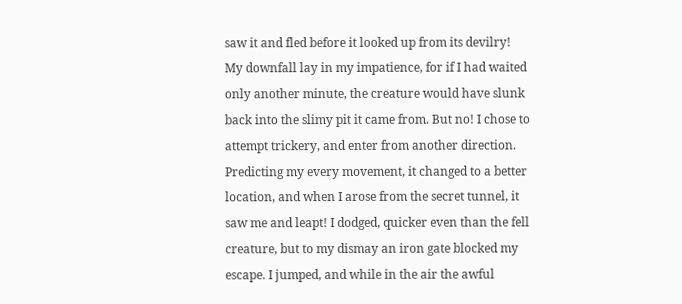saw it and fled before it looked up from its devilry! My downfall lay in my impatience, for if I had waited only another minute, the creature would have slunk back into the slimy pit it came from. But no! I chose to attempt trickery, and enter from another direction. Predicting my every movement, it changed to a better location, and when I arose from the secret tunnel, it saw me and leapt! I dodged, quicker even than the fell creature, but to my dismay an iron gate blocked my escape. I jumped, and while in the air the awful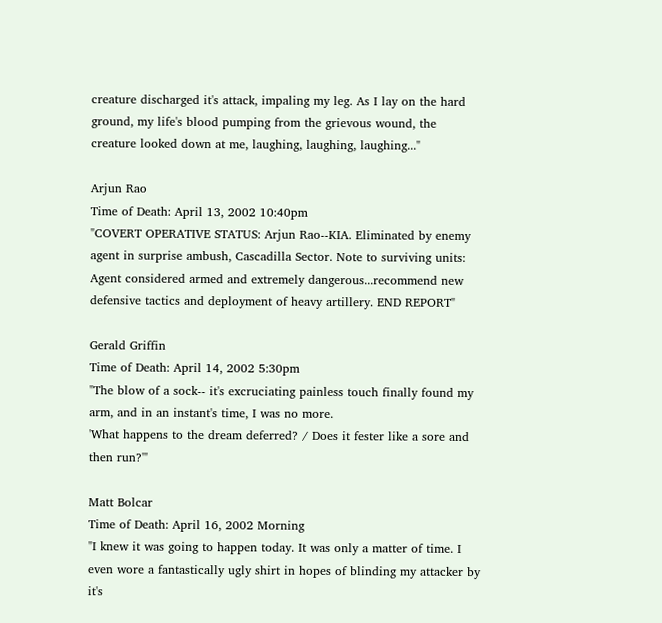creature discharged it's attack, impaling my leg. As I lay on the hard ground, my life's blood pumping from the grievous wound, the creature looked down at me, laughing, laughing, laughing..."

Arjun Rao
Time of Death: April 13, 2002 10:40pm
"COVERT OPERATIVE STATUS: Arjun Rao--KIA. Eliminated by enemy agent in surprise ambush, Cascadilla Sector. Note to surviving units: Agent considered armed and extremely dangerous...recommend new defensive tactics and deployment of heavy artillery. END REPORT"

Gerald Griffin
Time of Death: April 14, 2002 5:30pm
"The blow of a sock-- it's excruciating painless touch finally found my arm, and in an instant's time, I was no more.
'What happens to the dream deferred? / Does it fester like a sore and then run?'"

Matt Bolcar
Time of Death: April 16, 2002 Morning
"I knew it was going to happen today. It was only a matter of time. I even wore a fantastically ugly shirt in hopes of blinding my attacker by it's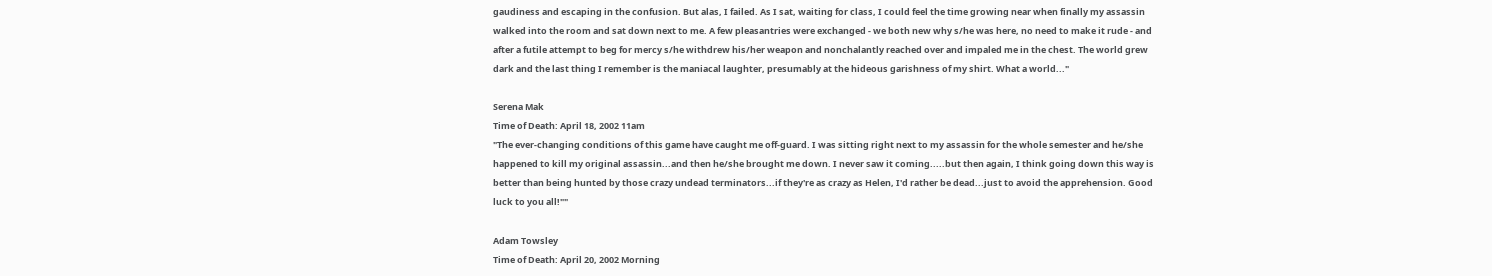gaudiness and escaping in the confusion. But alas, I failed. As I sat, waiting for class, I could feel the time growing near when finally my assassin walked into the room and sat down next to me. A few pleasantries were exchanged - we both new why s/he was here, no need to make it rude - and after a futile attempt to beg for mercy s/he withdrew his/her weapon and nonchalantly reached over and impaled me in the chest. The world grew dark and the last thing I remember is the maniacal laughter, presumably at the hideous garishness of my shirt. What a world..."

Serena Mak
Time of Death: April 18, 2002 11am
"The ever-changing conditions of this game have caught me off-guard. I was sitting right next to my assassin for the whole semester and he/she happened to kill my original assassin...and then he/she brought me down. I never saw it coming.....but then again, I think going down this way is better than being hunted by those crazy undead terminators...if they're as crazy as Helen, I'd rather be dead...just to avoid the apprehension. Good luck to you all!""

Adam Towsley
Time of Death: April 20, 2002 Morning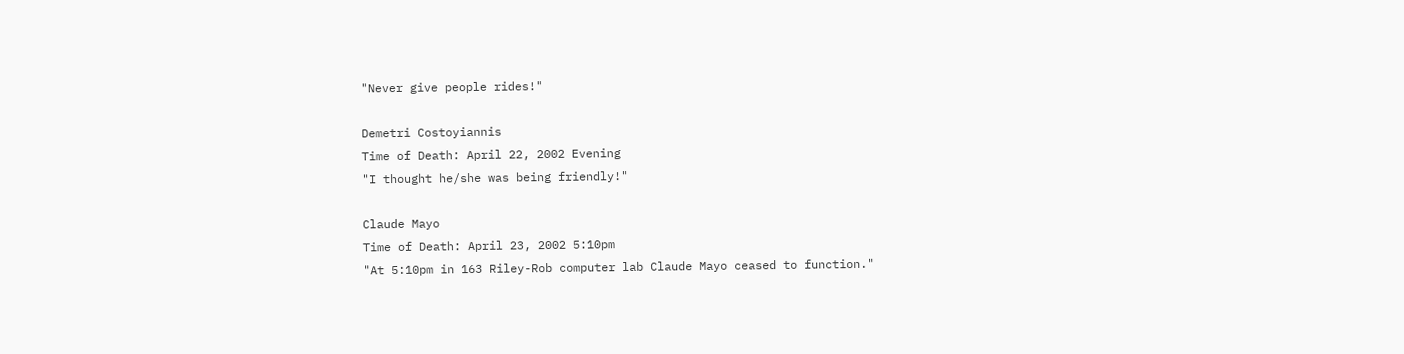"Never give people rides!"

Demetri Costoyiannis
Time of Death: April 22, 2002 Evening
"I thought he/she was being friendly!"

Claude Mayo
Time of Death: April 23, 2002 5:10pm
"At 5:10pm in 163 Riley-Rob computer lab Claude Mayo ceased to function."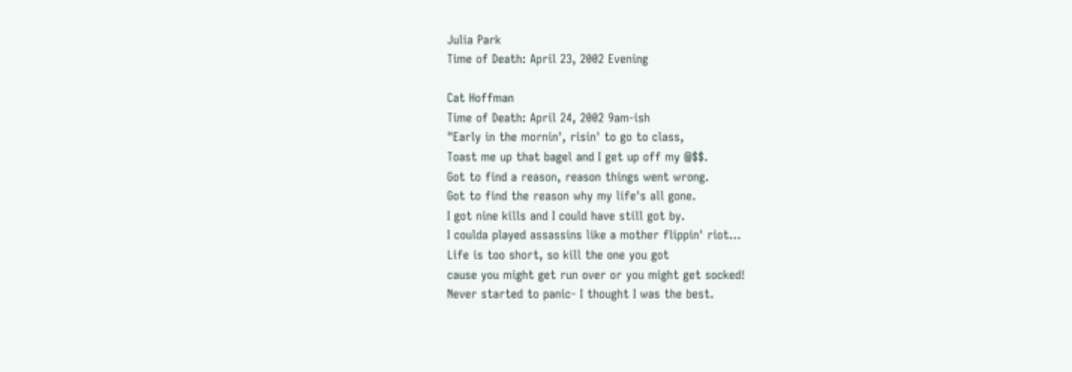Julia Park
Time of Death: April 23, 2002 Evening

Cat Hoffman
Time of Death: April 24, 2002 9am-ish
"Early in the mornin', risin' to go to class,
Toast me up that bagel and I get up off my @$$.
Got to find a reason, reason things went wrong.
Got to find the reason why my life's all gone.
I got nine kills and I could have still got by.
I coulda played assassins like a mother flippin' riot...
Life is too short, so kill the one you got
cause you might get run over or you might get socked!
Never started to panic- I thought I was the best.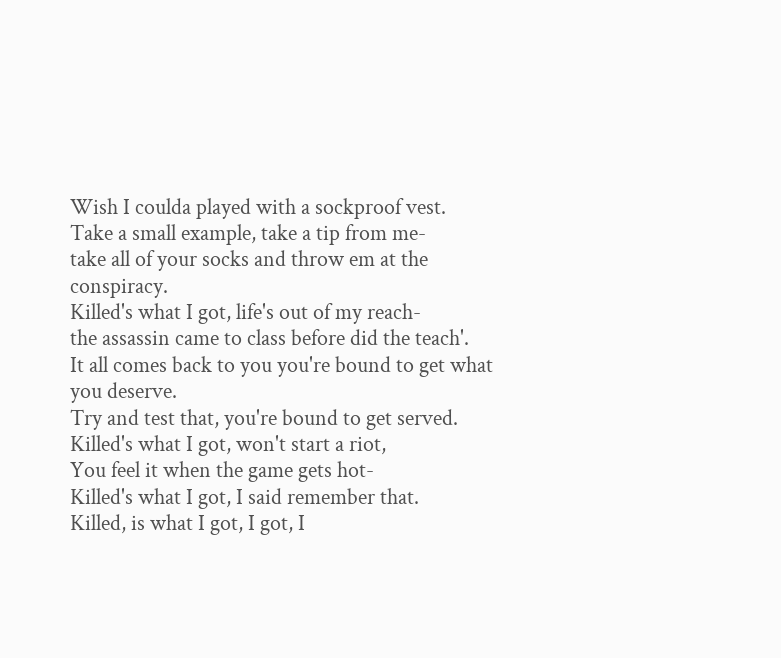Wish I coulda played with a sockproof vest.
Take a small example, take a tip from me-
take all of your socks and throw em at the conspiracy.
Killed's what I got, life's out of my reach-
the assassin came to class before did the teach'.
It all comes back to you you're bound to get what you deserve.
Try and test that, you're bound to get served.
Killed's what I got, won't start a riot,
You feel it when the game gets hot-
Killed's what I got, I said remember that.
Killed, is what I got, I got, I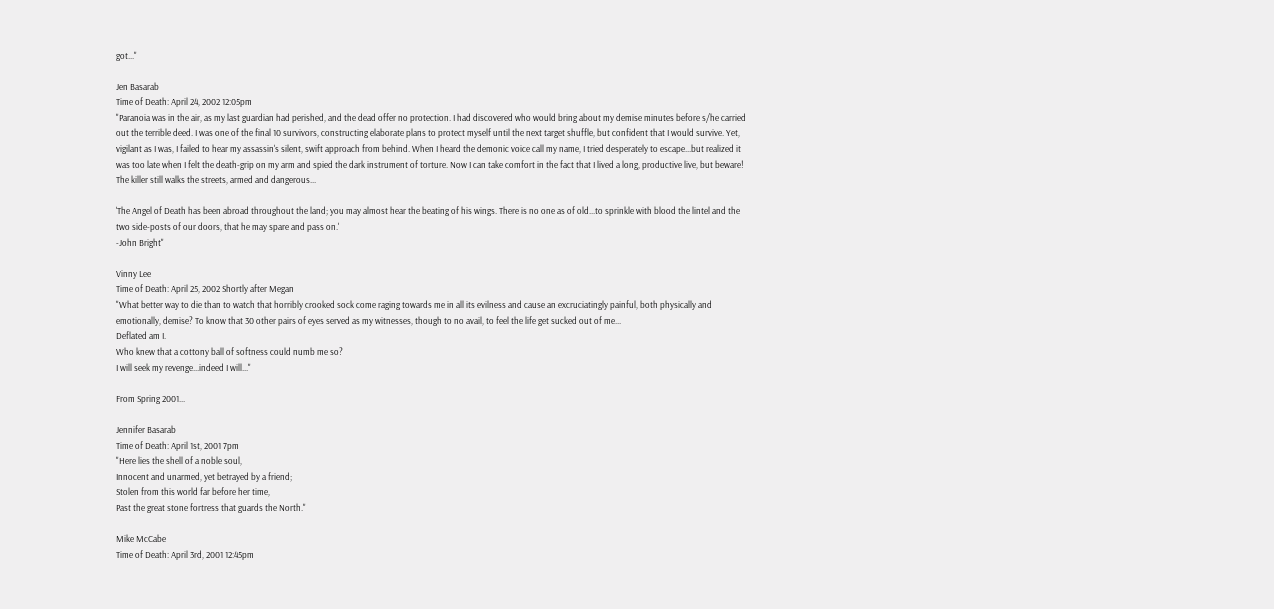got..."

Jen Basarab
Time of Death: April 24, 2002 12:05pm
"Paranoia was in the air, as my last guardian had perished, and the dead offer no protection. I had discovered who would bring about my demise minutes before s/he carried out the terrible deed. I was one of the final 10 survivors, constructing elaborate plans to protect myself until the next target shuffle, but confident that I would survive. Yet, vigilant as I was, I failed to hear my assassin's silent, swift approach from behind. When I heard the demonic voice call my name, I tried desperately to escape...but realized it was too late when I felt the death-grip on my arm and spied the dark instrument of torture. Now I can take comfort in the fact that I lived a long, productive live, but beware! The killer still walks the streets, armed and dangerous...

'The Angel of Death has been abroad throughout the land; you may almost hear the beating of his wings. There is no one as of old...to sprinkle with blood the lintel and the two side-posts of our doors, that he may spare and pass on.'
-John Bright"

Vinny Lee
Time of Death: April 25, 2002 Shortly after Megan
"What better way to die than to watch that horribly crooked sock come raging towards me in all its evilness and cause an excruciatingly painful, both physically and emotionally, demise? To know that 30 other pairs of eyes served as my witnesses, though to no avail, to feel the life get sucked out of me...
Deflated am I.
Who knew that a cottony ball of softness could numb me so?
I will seek my revenge...indeed I will..."

From Spring 2001...

Jennifer Basarab
Time of Death: April 1st, 2001 7pm
"Here lies the shell of a noble soul,
Innocent and unarmed, yet betrayed by a friend;
Stolen from this world far before her time,
Past the great stone fortress that guards the North."

Mike McCabe
Time of Death: April 3rd, 2001 12:45pm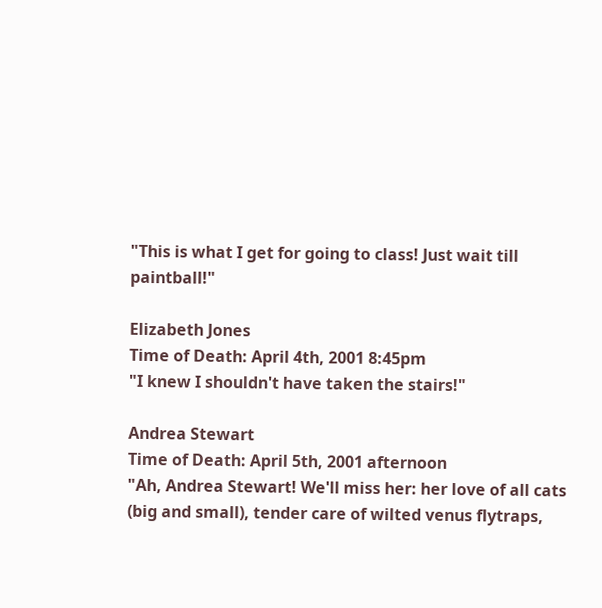"This is what I get for going to class! Just wait till paintball!"

Elizabeth Jones
Time of Death: April 4th, 2001 8:45pm
"I knew I shouldn't have taken the stairs!"

Andrea Stewart
Time of Death: April 5th, 2001 afternoon
"Ah, Andrea Stewart! We'll miss her: her love of all cats (big and small), tender care of wilted venus flytraps,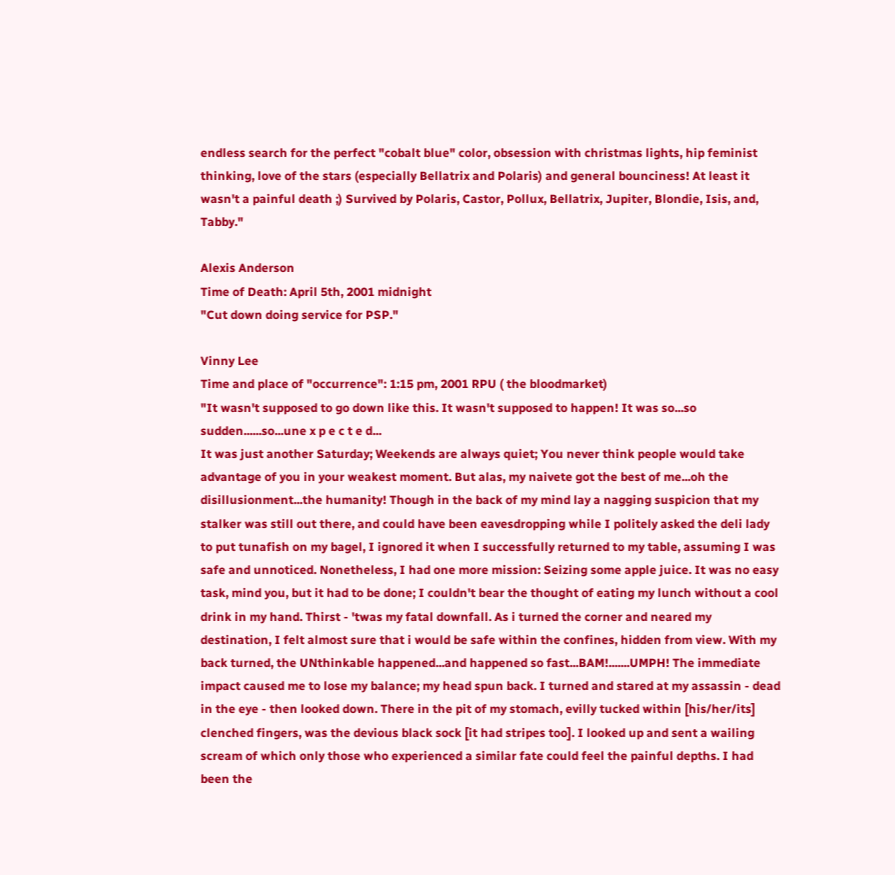endless search for the perfect "cobalt blue" color, obsession with christmas lights, hip feminist thinking, love of the stars (especially Bellatrix and Polaris) and general bounciness! At least it wasn't a painful death ;) Survived by Polaris, Castor, Pollux, Bellatrix, Jupiter, Blondie, Isis, and, Tabby."

Alexis Anderson
Time of Death: April 5th, 2001 midnight
"Cut down doing service for PSP."

Vinny Lee
Time and place of "occurrence": 1:15 pm, 2001 RPU ( the bloodmarket)
"It wasn't supposed to go down like this. It wasn't supposed to happen! It was so...so sudden......so...une x p e c t e d...
It was just another Saturday; Weekends are always quiet; You never think people would take advantage of you in your weakest moment. But alas, my naivete got the best of me...oh the disillusionment...the humanity! Though in the back of my mind lay a nagging suspicion that my stalker was still out there, and could have been eavesdropping while I politely asked the deli lady to put tunafish on my bagel, I ignored it when I successfully returned to my table, assuming I was safe and unnoticed. Nonetheless, I had one more mission: Seizing some apple juice. It was no easy task, mind you, but it had to be done; I couldn't bear the thought of eating my lunch without a cool drink in my hand. Thirst - 'twas my fatal downfall. As i turned the corner and neared my destination, I felt almost sure that i would be safe within the confines, hidden from view. With my back turned, the UNthinkable happened...and happened so fast...BAM!.......UMPH! The immediate impact caused me to lose my balance; my head spun back. I turned and stared at my assassin - dead in the eye - then looked down. There in the pit of my stomach, evilly tucked within [his/her/its] clenched fingers, was the devious black sock [it had stripes too]. I looked up and sent a wailing scream of which only those who experienced a similar fate could feel the painful depths. I had been the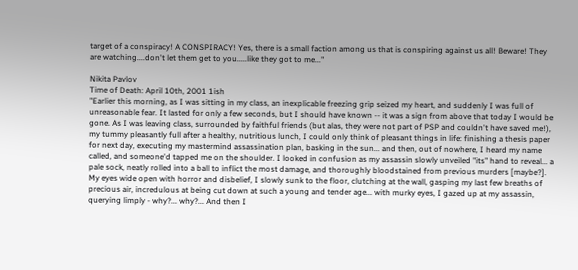target of a conspiracy! A CONSPIRACY! Yes, there is a small faction among us that is conspiring against us all! Beware! They are watching....don't let them get to you.....like they got to me..."

Nikita Pavlov
Time of Death: April 10th, 2001 1ish
"Earlier this morning, as I was sitting in my class, an inexplicable freezing grip seized my heart, and suddenly I was full of unreasonable fear. It lasted for only a few seconds, but I should have known -- it was a sign from above that today I would be gone. As I was leaving class, surrounded by faithful friends (but alas, they were not part of PSP and couldn't have saved me!), my tummy pleasantly full after a healthy, nutritious lunch, I could only think of pleasant things in life: finishing a thesis paper for next day, executing my mastermind assassination plan, basking in the sun... and then, out of nowhere, I heard my name called, and someone'd tapped me on the shoulder. I looked in confusion as my assassin slowly unveiled "its" hand to reveal... a pale sock, neatly rolled into a ball to inflict the most damage, and thoroughly bloodstained from previous murders [maybe?]. My eyes wide open with horror and disbelief, I slowly sunk to the floor, clutching at the wall, gasping my last few breaths of precious air, incredulous at being cut down at such a young and tender age... with murky eyes, I gazed up at my assassin, querying limply - why?... why?... And then I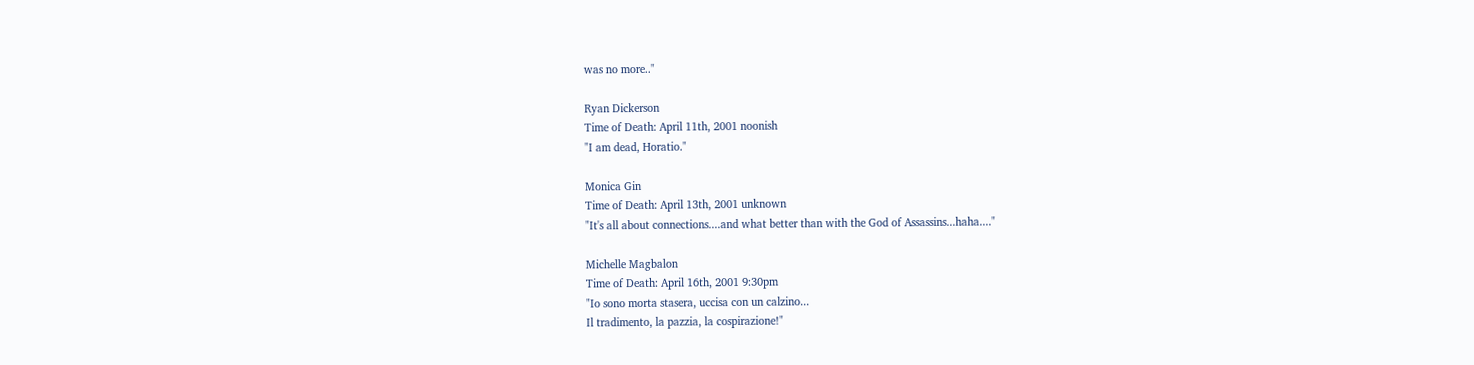was no more.."

Ryan Dickerson
Time of Death: April 11th, 2001 noonish
"I am dead, Horatio."

Monica Gin
Time of Death: April 13th, 2001 unknown
"It's all about connections....and what better than with the God of Assassins...haha...."

Michelle Magbalon
Time of Death: April 16th, 2001 9:30pm
"Io sono morta stasera, uccisa con un calzino...
Il tradimento, la pazzia, la cospirazione!"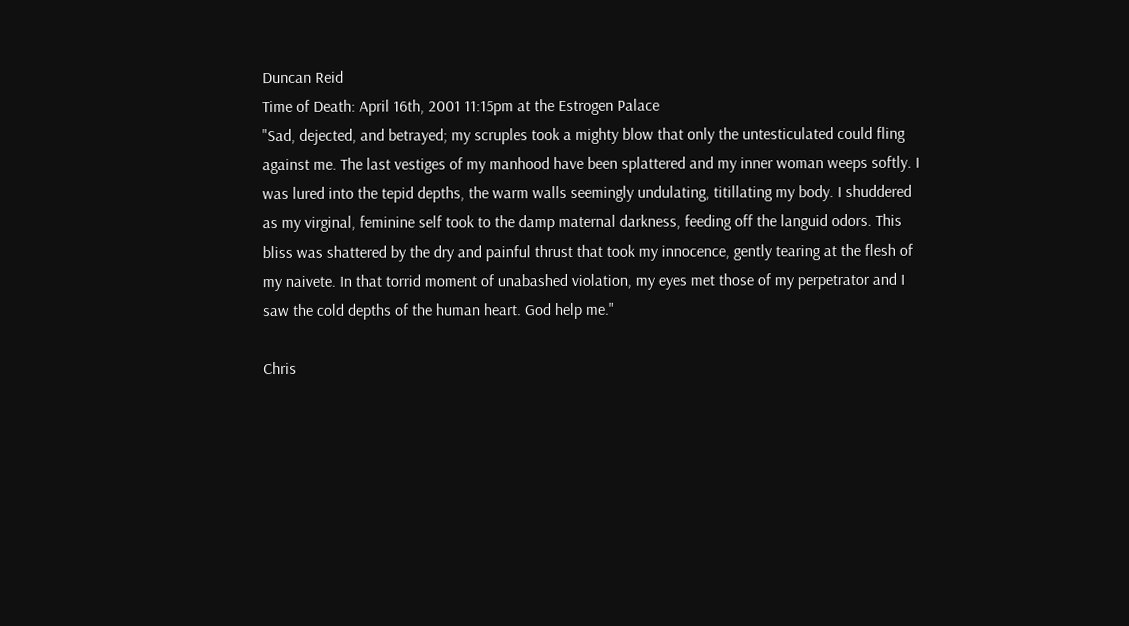Duncan Reid
Time of Death: April 16th, 2001 11:15pm at the Estrogen Palace
"Sad, dejected, and betrayed; my scruples took a mighty blow that only the untesticulated could fling against me. The last vestiges of my manhood have been splattered and my inner woman weeps softly. I was lured into the tepid depths, the warm walls seemingly undulating, titillating my body. I shuddered as my virginal, feminine self took to the damp maternal darkness, feeding off the languid odors. This bliss was shattered by the dry and painful thrust that took my innocence, gently tearing at the flesh of my naivete. In that torrid moment of unabashed violation, my eyes met those of my perpetrator and I saw the cold depths of the human heart. God help me."

Chris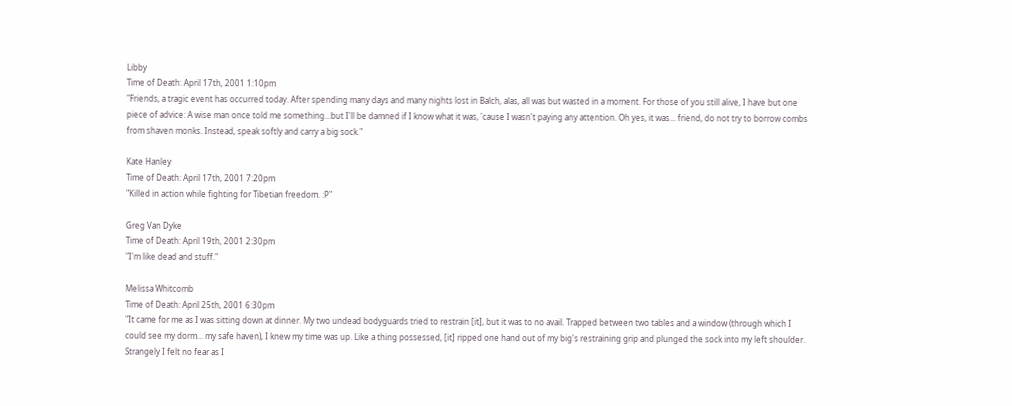Libby
Time of Death: April 17th, 2001 1:10pm
"Friends, a tragic event has occurred today. After spending many days and many nights lost in Balch, alas, all was but wasted in a moment. For those of you still alive, I have but one piece of advice: A wise man once told me something...but I'll be damned if I know what it was, 'cause I wasn't paying any attention. Oh yes, it was... friend, do not try to borrow combs from shaven monks. Instead, speak softly and carry a big sock."

Kate Hanley
Time of Death: April 17th, 2001 7:20pm
"Killed in action while fighting for Tibetian freedom. :P"

Greg Van Dyke
Time of Death: April 19th, 2001 2:30pm
"I'm like dead and stuff."

Melissa Whitcomb
Time of Death: April 25th, 2001 6:30pm
"It came for me as I was sitting down at dinner. My two undead bodyguards tried to restrain [it], but it was to no avail. Trapped between two tables and a window (through which I could see my dorm... my safe haven), I knew my time was up. Like a thing possessed, [it] ripped one hand out of my big's restraining grip and plunged the sock into my left shoulder. Strangely I felt no fear as I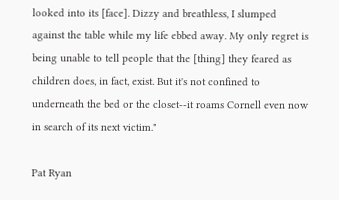looked into its [face]. Dizzy and breathless, I slumped against the table while my life ebbed away. My only regret is being unable to tell people that the [thing] they feared as children does, in fact, exist. But it's not confined to underneath the bed or the closet--it roams Cornell even now in search of its next victim."

Pat Ryan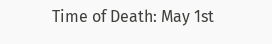Time of Death: May 1st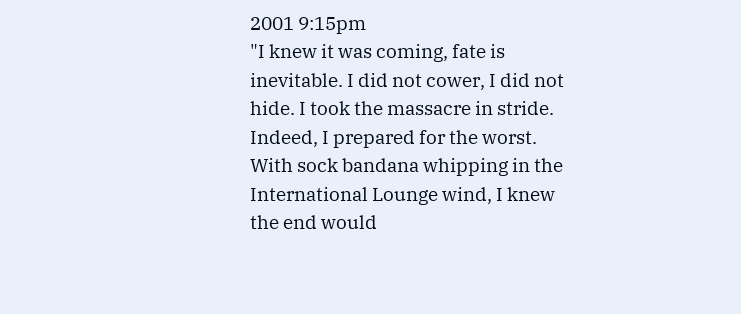2001 9:15pm
"I knew it was coming, fate is inevitable. I did not cower, I did not hide. I took the massacre in stride. Indeed, I prepared for the worst. With sock bandana whipping in the International Lounge wind, I knew the end would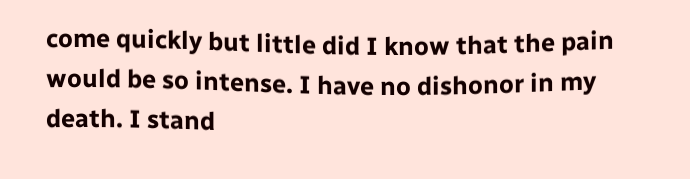come quickly but little did I know that the pain would be so intense. I have no dishonor in my death. I stand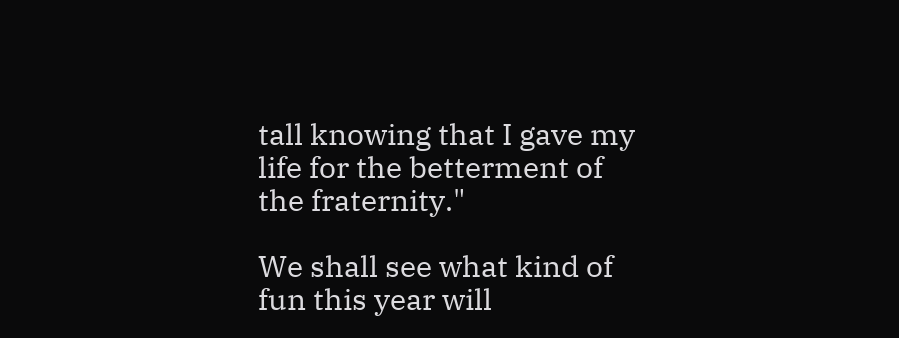tall knowing that I gave my life for the betterment of the fraternity."

We shall see what kind of fun this year will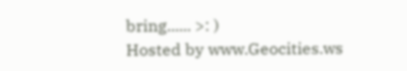bring...... >: )
Hosted by www.Geocities.ws